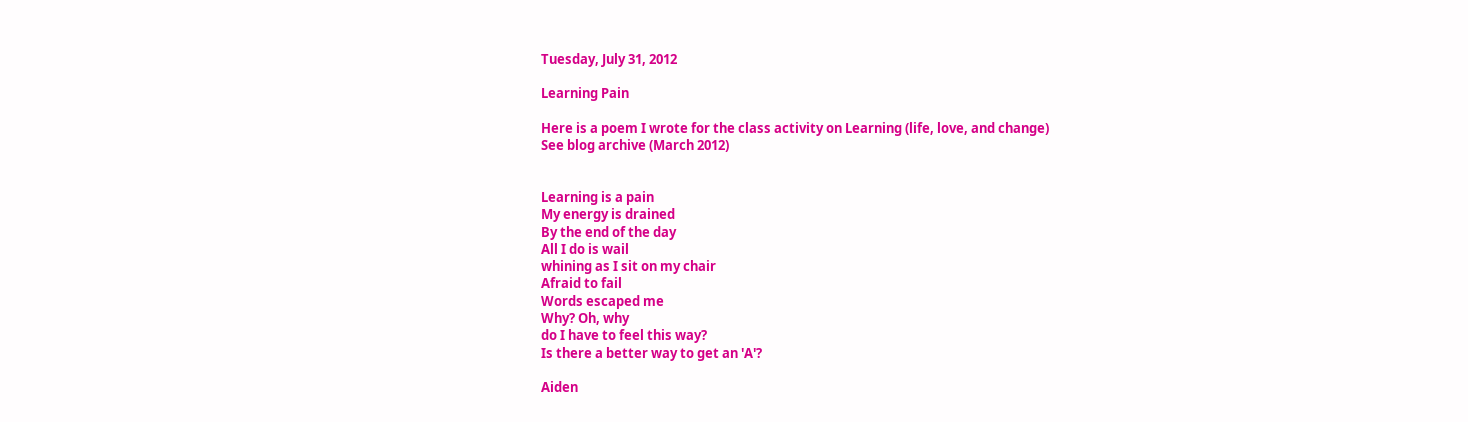Tuesday, July 31, 2012

Learning Pain

Here is a poem I wrote for the class activity on Learning (life, love, and change)
See blog archive (March 2012)


Learning is a pain
My energy is drained
By the end of the day
All I do is wail
whining as I sit on my chair
Afraid to fail
Words escaped me
Why? Oh, why
do I have to feel this way?
Is there a better way to get an 'A'?

Aiden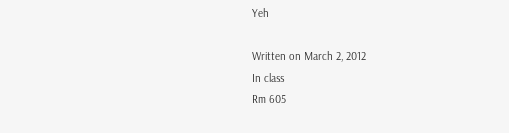Yeh

Written on March 2, 2012
In class
Rm 605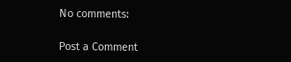No comments:

Post a Comment